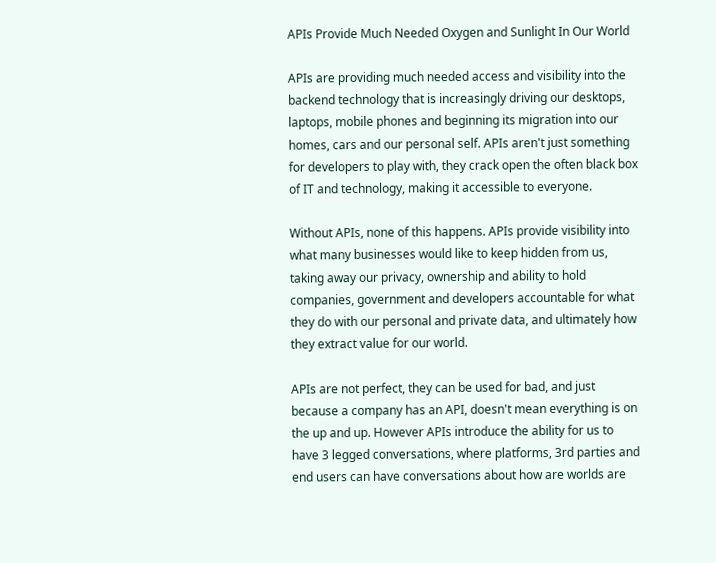APIs Provide Much Needed Oxygen and Sunlight In Our World

APIs are providing much needed access and visibility into the backend technology that is increasingly driving our desktops, laptops, mobile phones and beginning its migration into our homes, cars and our personal self. APIs aren't just something for developers to play with, they crack open the often black box of IT and technology, making it accessible to everyone.

Without APIs, none of this happens. APIs provide visibility into what many businesses would like to keep hidden from us, taking away our privacy, ownership and ability to hold companies, government and developers accountable for what they do with our personal and private data, and ultimately how they extract value for our world.

APIs are not perfect, they can be used for bad, and just because a company has an API, doesn't mean everything is on the up and up. However APIs introduce the ability for us to have 3 legged conversations, where platforms, 3rd parties and end users can have conversations about how are worlds are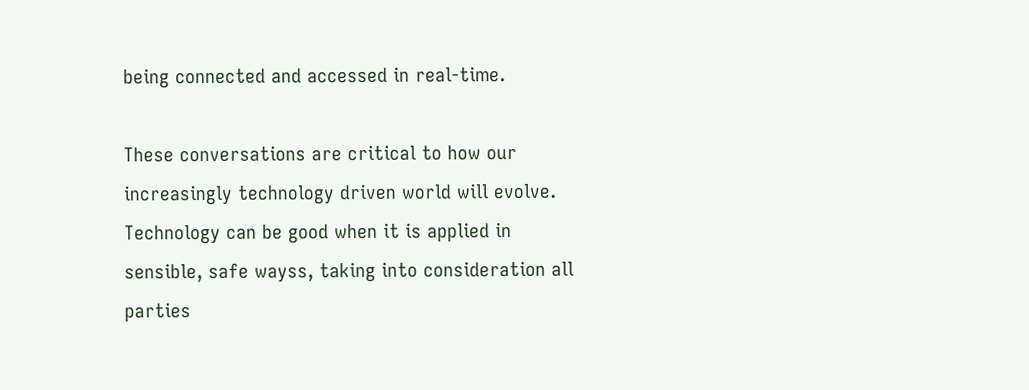being connected and accessed in real-time.

These conversations are critical to how our increasingly technology driven world will evolve. Technology can be good when it is applied in sensible, safe wayss, taking into consideration all parties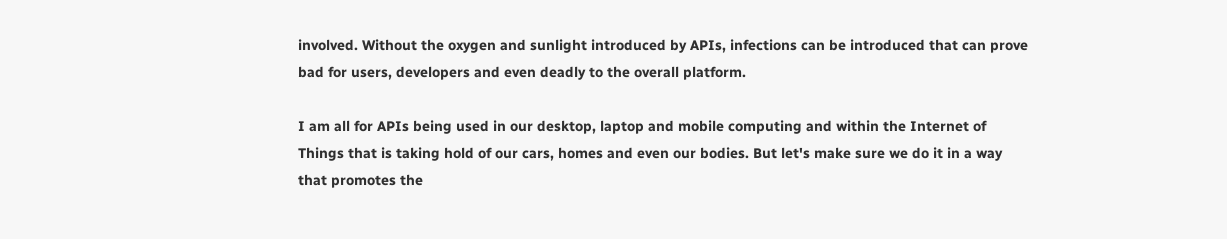involved. Without the oxygen and sunlight introduced by APIs, infections can be introduced that can prove bad for users, developers and even deadly to the overall platform.

I am all for APIs being used in our desktop, laptop and mobile computing and within the Internet of Things that is taking hold of our cars, homes and even our bodies. But let's make sure we do it in a way that promotes the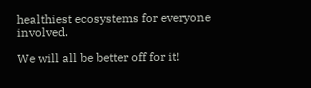healthiest ecosystems for everyone involved.

We will all be better off for it!